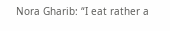Nora Gharib: “I eat rather a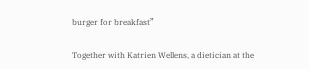burger for breakfast”

Together with Katrien Wellens, a dietician at the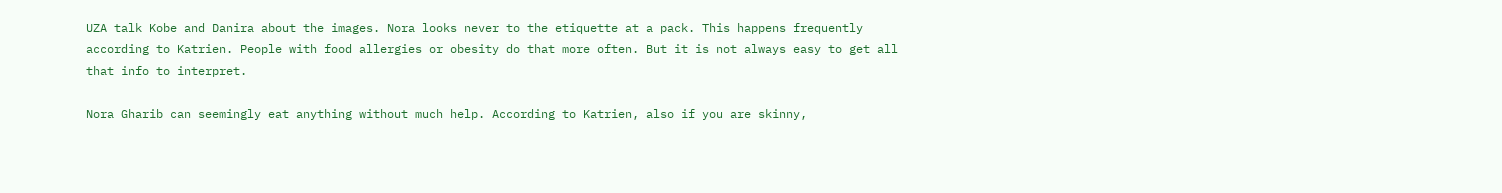UZA talk Kobe and Danira about the images. Nora looks never to the etiquette at a pack. This happens frequently according to Katrien. People with food allergies or obesity do that more often. But it is not always easy to get all that info to interpret.

Nora Gharib can seemingly eat anything without much help. According to Katrien, also if you are skinny,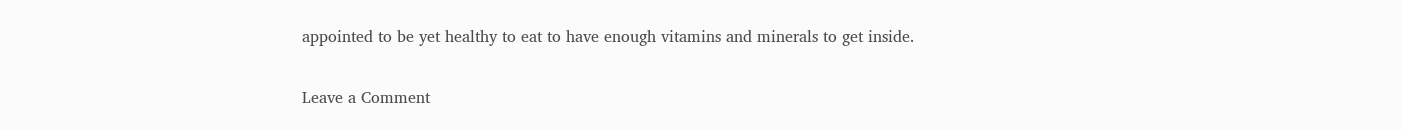appointed to be yet healthy to eat to have enough vitamins and minerals to get inside.

Leave a Comment